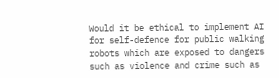Would it be ethical to implement AI for self-defence for public walking robots which are exposed to dangers such as violence and crime such as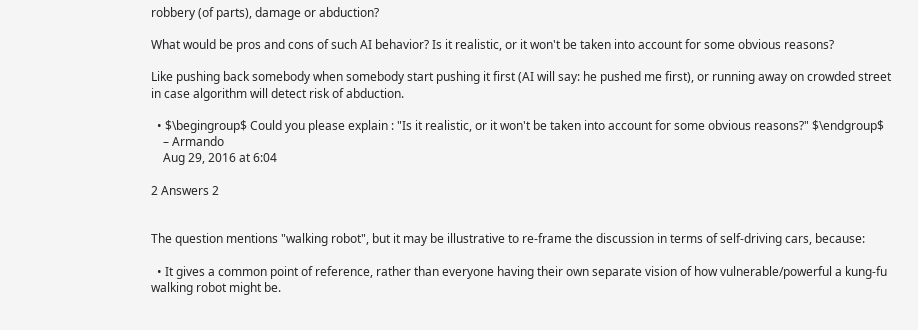robbery (of parts), damage or abduction?

What would be pros and cons of such AI behavior? Is it realistic, or it won't be taken into account for some obvious reasons?

Like pushing back somebody when somebody start pushing it first (AI will say: he pushed me first), or running away on crowded street in case algorithm will detect risk of abduction.

  • $\begingroup$ Could you please explain : "Is it realistic, or it won't be taken into account for some obvious reasons?" $\endgroup$
    – Armando
    Aug 29, 2016 at 6:04

2 Answers 2


The question mentions "walking robot", but it may be illustrative to re-frame the discussion in terms of self-driving cars, because:

  • It gives a common point of reference, rather than everyone having their own separate vision of how vulnerable/powerful a kung-fu walking robot might be.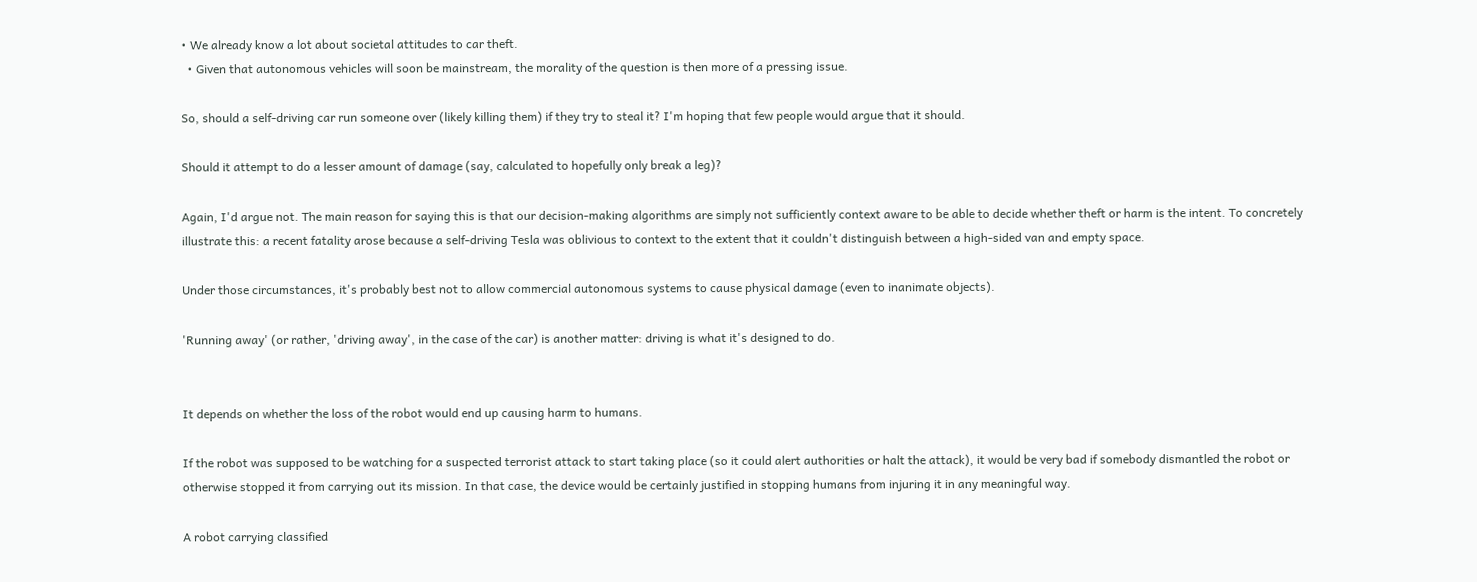• We already know a lot about societal attitudes to car theft.
  • Given that autonomous vehicles will soon be mainstream, the morality of the question is then more of a pressing issue.

So, should a self-driving car run someone over (likely killing them) if they try to steal it? I'm hoping that few people would argue that it should.

Should it attempt to do a lesser amount of damage (say, calculated to hopefully only break a leg)?

Again, I'd argue not. The main reason for saying this is that our decision-making algorithms are simply not sufficiently context aware to be able to decide whether theft or harm is the intent. To concretely illustrate this: a recent fatality arose because a self-driving Tesla was oblivious to context to the extent that it couldn't distinguish between a high-sided van and empty space.

Under those circumstances, it's probably best not to allow commercial autonomous systems to cause physical damage (even to inanimate objects).

'Running away' (or rather, 'driving away', in the case of the car) is another matter: driving is what it's designed to do.


It depends on whether the loss of the robot would end up causing harm to humans.

If the robot was supposed to be watching for a suspected terrorist attack to start taking place (so it could alert authorities or halt the attack), it would be very bad if somebody dismantled the robot or otherwise stopped it from carrying out its mission. In that case, the device would be certainly justified in stopping humans from injuring it in any meaningful way.

A robot carrying classified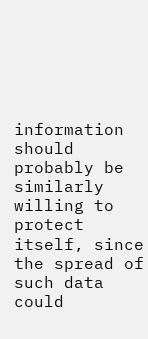information should probably be similarly willing to protect itself, since the spread of such data could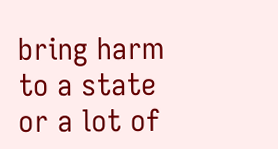bring harm to a state or a lot of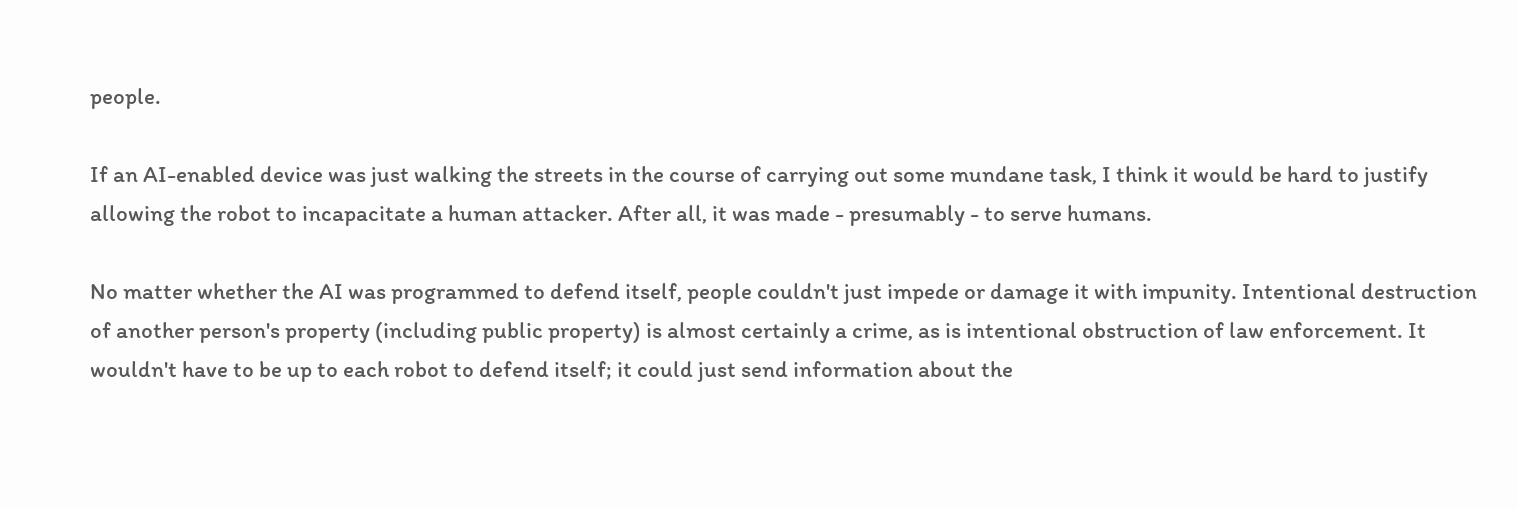people.

If an AI-enabled device was just walking the streets in the course of carrying out some mundane task, I think it would be hard to justify allowing the robot to incapacitate a human attacker. After all, it was made - presumably - to serve humans.

No matter whether the AI was programmed to defend itself, people couldn't just impede or damage it with impunity. Intentional destruction of another person's property (including public property) is almost certainly a crime, as is intentional obstruction of law enforcement. It wouldn't have to be up to each robot to defend itself; it could just send information about the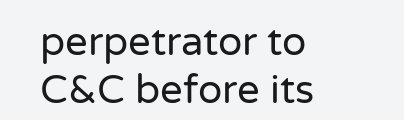perpetrator to C&C before its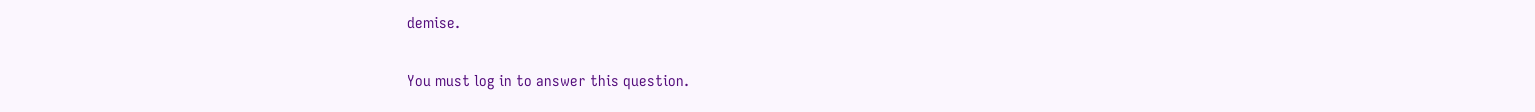demise.


You must log in to answer this question.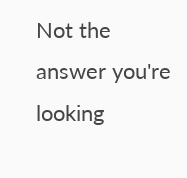Not the answer you're looking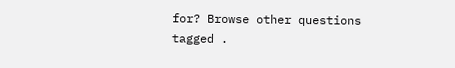for? Browse other questions tagged .